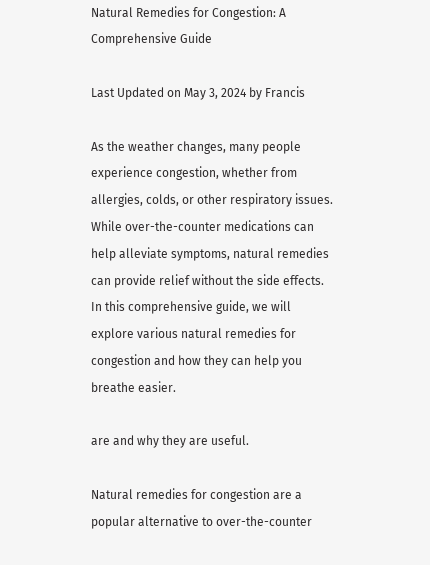Natural Remedies for Congestion: A Comprehensive Guide

Last Updated on May 3, 2024 by Francis

As the weather changes, many people experience congestion, whether from allergies, colds, or other respiratory issues. While over-the-counter medications can help alleviate symptoms, natural remedies can provide relief without the side effects. In this comprehensive guide, we will explore various natural remedies for congestion and how they can help you breathe easier.

are and why they are useful.

Natural remedies for congestion are a popular alternative to over-the-counter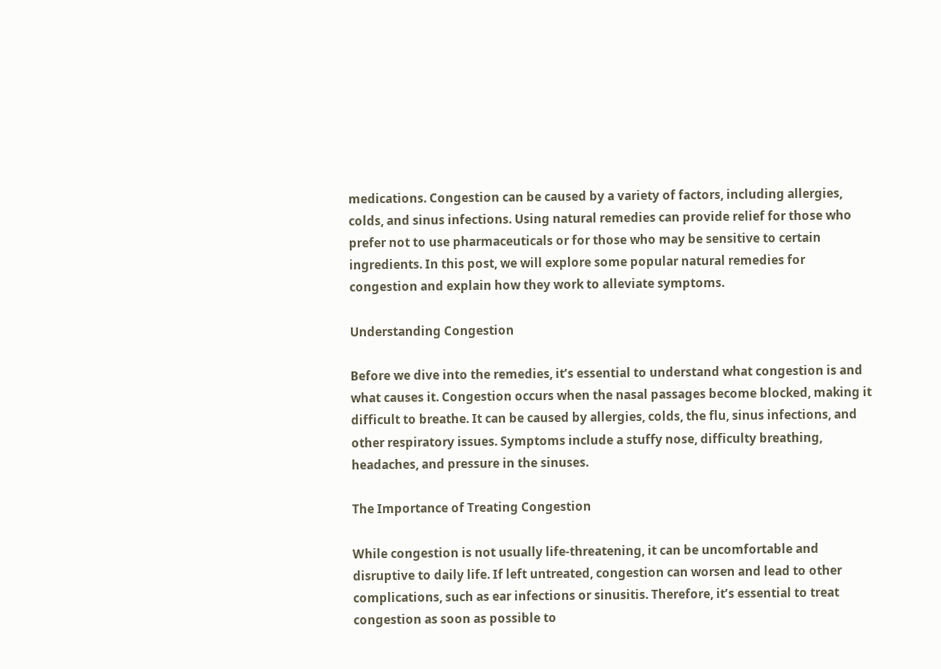medications. Congestion can be caused by a variety of factors, including allergies, colds, and sinus infections. Using natural remedies can provide relief for those who prefer not to use pharmaceuticals or for those who may be sensitive to certain ingredients. In this post, we will explore some popular natural remedies for congestion and explain how they work to alleviate symptoms.

Understanding Congestion

Before we dive into the remedies, it’s essential to understand what congestion is and what causes it. Congestion occurs when the nasal passages become blocked, making it difficult to breathe. It can be caused by allergies, colds, the flu, sinus infections, and other respiratory issues. Symptoms include a stuffy nose, difficulty breathing, headaches, and pressure in the sinuses.

The Importance of Treating Congestion

While congestion is not usually life-threatening, it can be uncomfortable and disruptive to daily life. If left untreated, congestion can worsen and lead to other complications, such as ear infections or sinusitis. Therefore, it’s essential to treat congestion as soon as possible to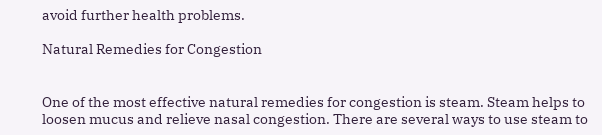avoid further health problems.

Natural Remedies for Congestion


One of the most effective natural remedies for congestion is steam. Steam helps to loosen mucus and relieve nasal congestion. There are several ways to use steam to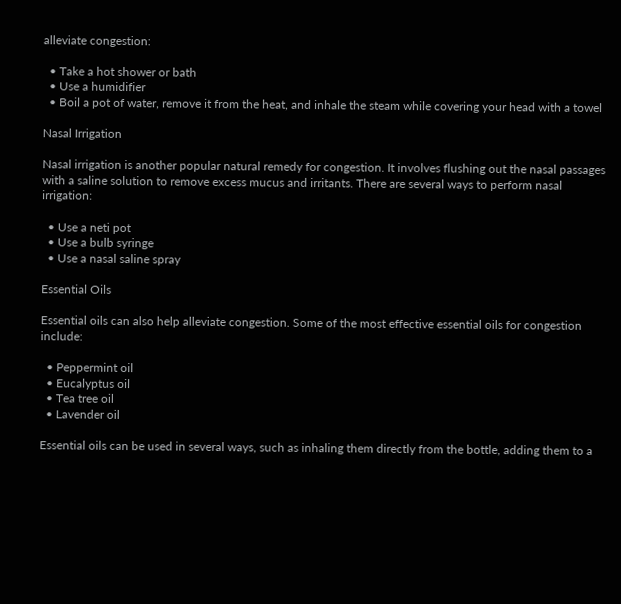alleviate congestion:

  • Take a hot shower or bath
  • Use a humidifier
  • Boil a pot of water, remove it from the heat, and inhale the steam while covering your head with a towel

Nasal Irrigation

Nasal irrigation is another popular natural remedy for congestion. It involves flushing out the nasal passages with a saline solution to remove excess mucus and irritants. There are several ways to perform nasal irrigation:

  • Use a neti pot
  • Use a bulb syringe
  • Use a nasal saline spray

Essential Oils

Essential oils can also help alleviate congestion. Some of the most effective essential oils for congestion include:

  • Peppermint oil
  • Eucalyptus oil
  • Tea tree oil
  • Lavender oil

Essential oils can be used in several ways, such as inhaling them directly from the bottle, adding them to a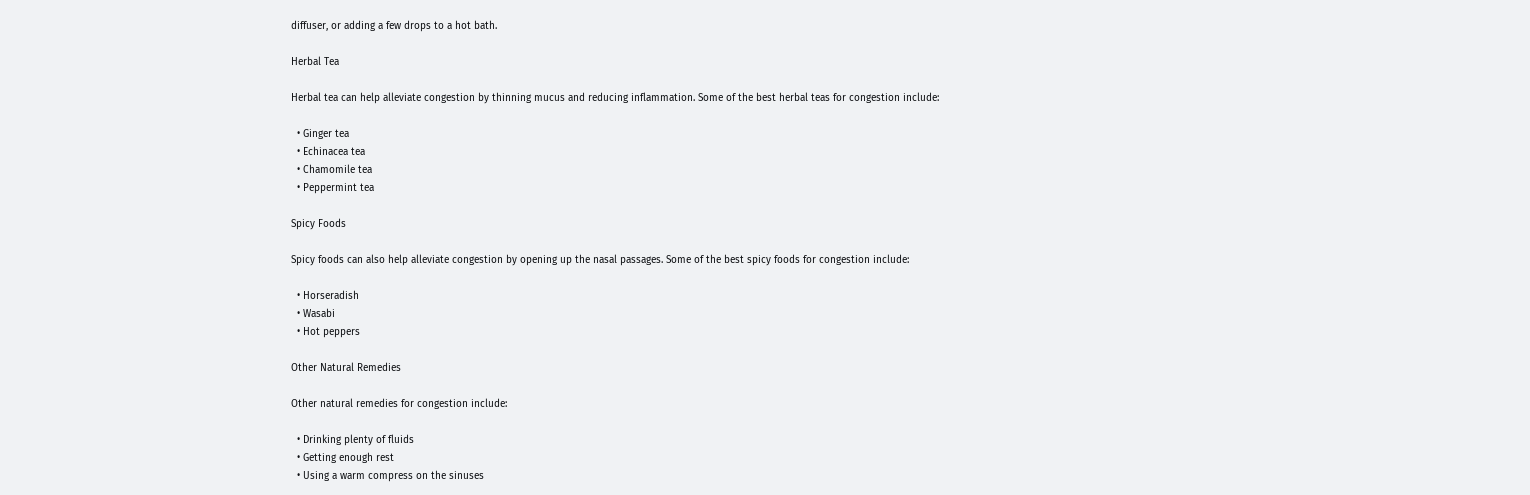diffuser, or adding a few drops to a hot bath.

Herbal Tea

Herbal tea can help alleviate congestion by thinning mucus and reducing inflammation. Some of the best herbal teas for congestion include:

  • Ginger tea
  • Echinacea tea
  • Chamomile tea
  • Peppermint tea

Spicy Foods

Spicy foods can also help alleviate congestion by opening up the nasal passages. Some of the best spicy foods for congestion include:

  • Horseradish
  • Wasabi
  • Hot peppers

Other Natural Remedies

Other natural remedies for congestion include:

  • Drinking plenty of fluids
  • Getting enough rest
  • Using a warm compress on the sinuses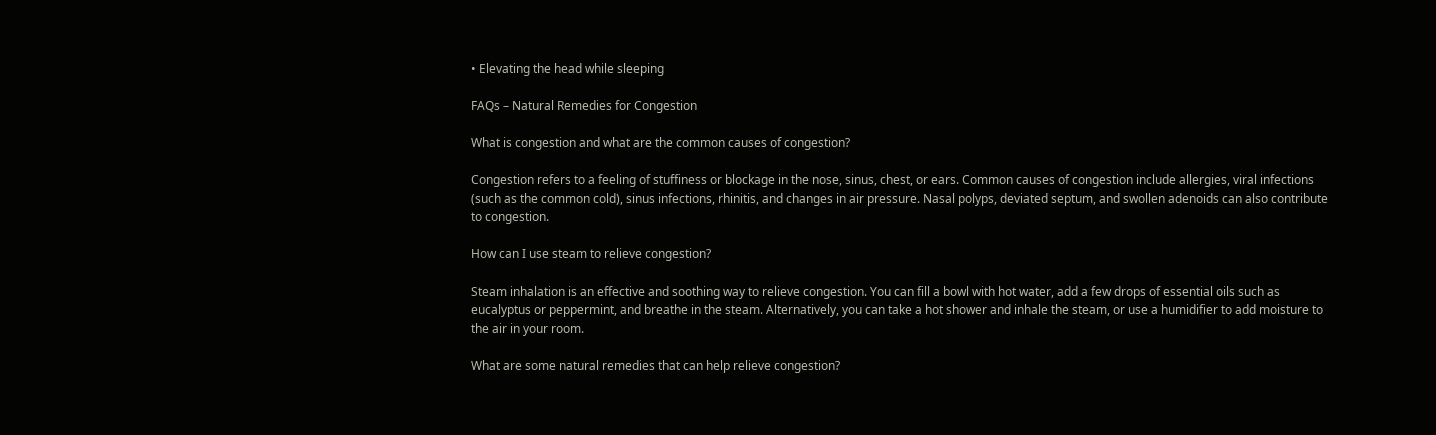• Elevating the head while sleeping

FAQs – Natural Remedies for Congestion

What is congestion and what are the common causes of congestion?

Congestion refers to a feeling of stuffiness or blockage in the nose, sinus, chest, or ears. Common causes of congestion include allergies, viral infections (such as the common cold), sinus infections, rhinitis, and changes in air pressure. Nasal polyps, deviated septum, and swollen adenoids can also contribute to congestion.

How can I use steam to relieve congestion?

Steam inhalation is an effective and soothing way to relieve congestion. You can fill a bowl with hot water, add a few drops of essential oils such as eucalyptus or peppermint, and breathe in the steam. Alternatively, you can take a hot shower and inhale the steam, or use a humidifier to add moisture to the air in your room.

What are some natural remedies that can help relieve congestion?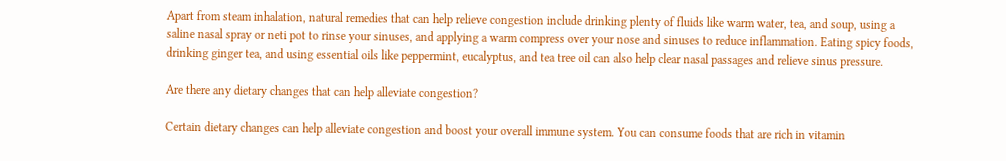Apart from steam inhalation, natural remedies that can help relieve congestion include drinking plenty of fluids like warm water, tea, and soup, using a saline nasal spray or neti pot to rinse your sinuses, and applying a warm compress over your nose and sinuses to reduce inflammation. Eating spicy foods, drinking ginger tea, and using essential oils like peppermint, eucalyptus, and tea tree oil can also help clear nasal passages and relieve sinus pressure.

Are there any dietary changes that can help alleviate congestion?

Certain dietary changes can help alleviate congestion and boost your overall immune system. You can consume foods that are rich in vitamin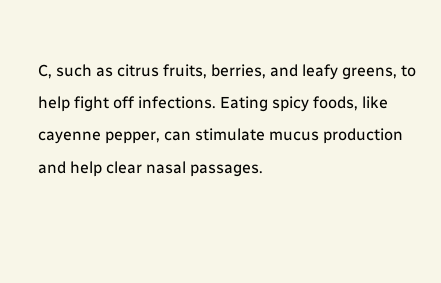C, such as citrus fruits, berries, and leafy greens, to help fight off infections. Eating spicy foods, like cayenne pepper, can stimulate mucus production and help clear nasal passages.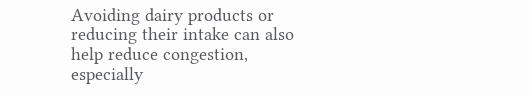Avoiding dairy products or reducing their intake can also help reduce congestion, especially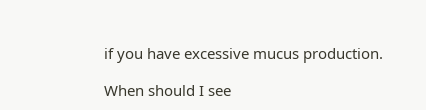if you have excessive mucus production.

When should I see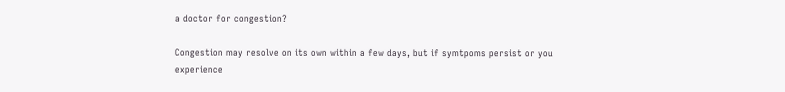a doctor for congestion?

Congestion may resolve on its own within a few days, but if symtpoms persist or you experience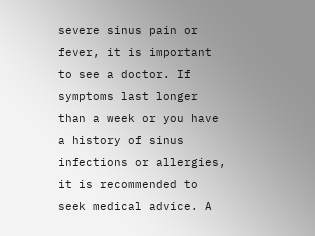severe sinus pain or fever, it is important to see a doctor. If symptoms last longer than a week or you have a history of sinus infections or allergies, it is recommended to seek medical advice. A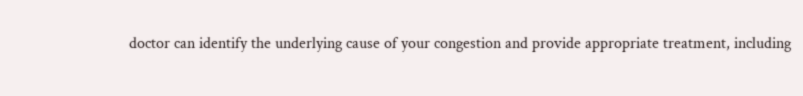doctor can identify the underlying cause of your congestion and provide appropriate treatment, including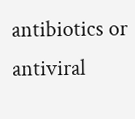antibiotics or antiviral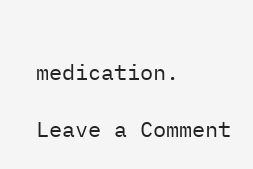medication.

Leave a Comment